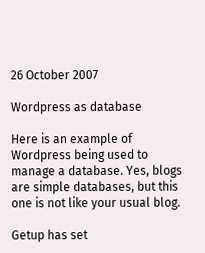26 October 2007

Wordpress as database

Here is an example of Wordpress being used to manage a database. Yes, blogs are simple databases, but this one is not like your usual blog.

Getup has set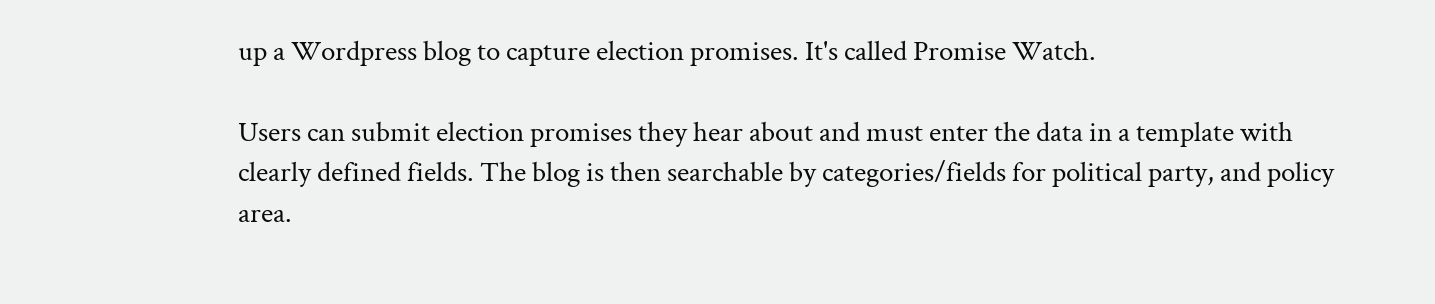up a Wordpress blog to capture election promises. It's called Promise Watch.

Users can submit election promises they hear about and must enter the data in a template with clearly defined fields. The blog is then searchable by categories/fields for political party, and policy area.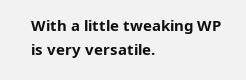With a little tweaking WP is very versatile.